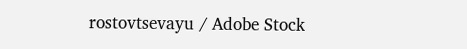rostovtsevayu / Adobe Stock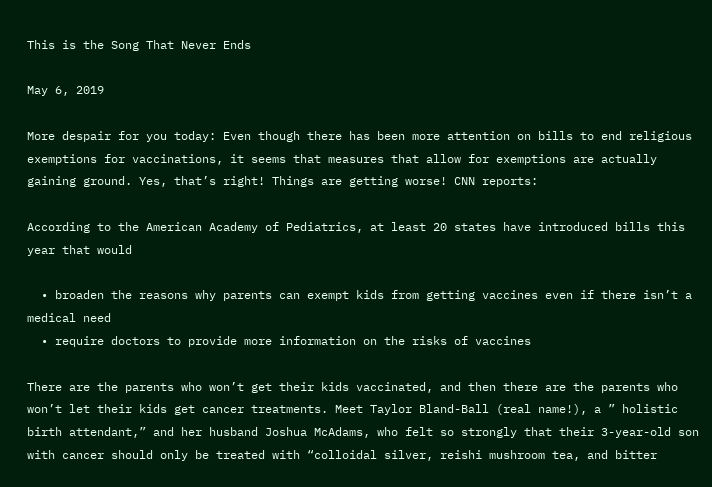This is the Song That Never Ends

May 6, 2019

More despair for you today: Even though there has been more attention on bills to end religious exemptions for vaccinations, it seems that measures that allow for exemptions are actually gaining ground. Yes, that’s right! Things are getting worse! CNN reports:

According to the American Academy of Pediatrics, at least 20 states have introduced bills this year that would

  • broaden the reasons why parents can exempt kids from getting vaccines even if there isn’t a medical need
  • require doctors to provide more information on the risks of vaccines

There are the parents who won’t get their kids vaccinated, and then there are the parents who won’t let their kids get cancer treatments. Meet Taylor Bland-Ball (real name!), a ” holistic birth attendant,” and her husband Joshua McAdams, who felt so strongly that their 3-year-old son with cancer should only be treated with “colloidal silver, reishi mushroom tea, and bitter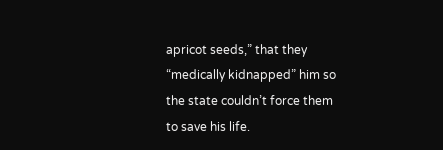apricot seeds,” that they “medically kidnapped” him so the state couldn’t force them to save his life.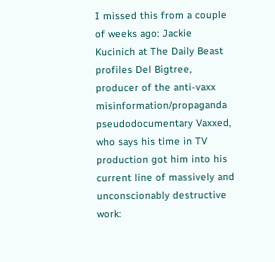I missed this from a couple of weeks ago: Jackie Kucinich at The Daily Beast profiles Del Bigtree, producer of the anti-vaxx misinformation/propaganda pseudodocumentary Vaxxed, who says his time in TV production got him into his current line of massively and unconscionably destructive work: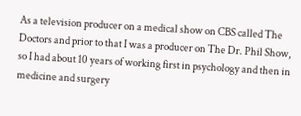As a television producer on a medical show on CBS called The Doctors and prior to that I was a producer on The Dr. Phil Show, so I had about 10 years of working first in psychology and then in medicine and surgery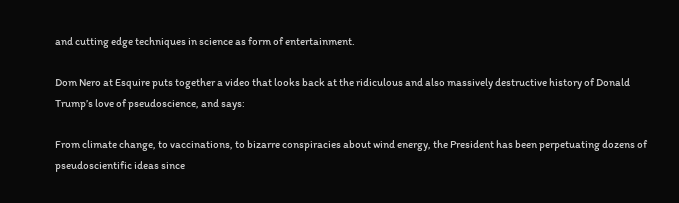and cutting edge techniques in science as form of entertainment.

Dom Nero at Esquire puts together a video that looks back at the ridiculous and also massively destructive history of Donald Trump’s love of pseudoscience, and says:

From climate change, to vaccinations, to bizarre conspiracies about wind energy, the President has been perpetuating dozens of pseudoscientific ideas since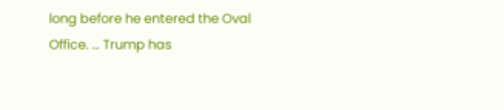long before he entered the Oval Office. … Trump has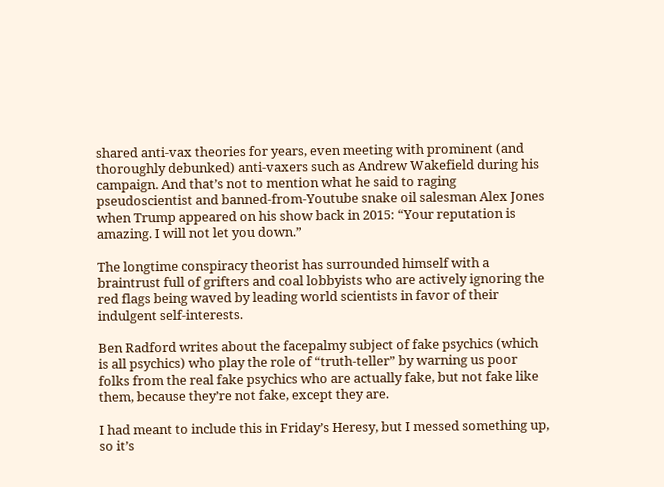shared anti-vax theories for years, even meeting with prominent (and thoroughly debunked) anti-vaxers such as Andrew Wakefield during his campaign. And that’s not to mention what he said to raging pseudoscientist and banned-from-Youtube snake oil salesman Alex Jones when Trump appeared on his show back in 2015: “Your reputation is amazing. I will not let you down.”

The longtime conspiracy theorist has surrounded himself with a braintrust full of grifters and coal lobbyists who are actively ignoring the red flags being waved by leading world scientists in favor of their indulgent self-interests.

Ben Radford writes about the facepalmy subject of fake psychics (which is all psychics) who play the role of “truth-teller” by warning us poor folks from the real fake psychics who are actually fake, but not fake like them, because they’re not fake, except they are.

I had meant to include this in Friday’s Heresy, but I messed something up, so it’s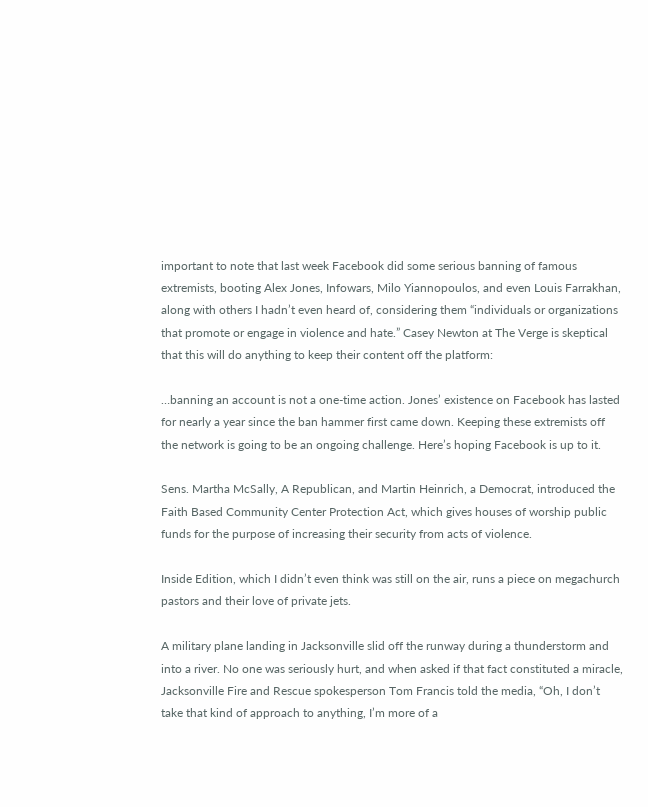important to note that last week Facebook did some serious banning of famous extremists, booting Alex Jones, Infowars, Milo Yiannopoulos, and even Louis Farrakhan, along with others I hadn’t even heard of, considering them “individuals or organizations that promote or engage in violence and hate.” Casey Newton at The Verge is skeptical that this will do anything to keep their content off the platform:

…banning an account is not a one-time action. Jones’ existence on Facebook has lasted for nearly a year since the ban hammer first came down. Keeping these extremists off the network is going to be an ongoing challenge. Here’s hoping Facebook is up to it.

Sens. Martha McSally, A Republican, and Martin Heinrich, a Democrat, introduced the Faith Based Community Center Protection Act, which gives houses of worship public funds for the purpose of increasing their security from acts of violence.

Inside Edition, which I didn’t even think was still on the air, runs a piece on megachurch pastors and their love of private jets.

A military plane landing in Jacksonville slid off the runway during a thunderstorm and into a river. No one was seriously hurt, and when asked if that fact constituted a miracle, Jacksonville Fire and Rescue spokesperson Tom Francis told the media, “Oh, I don’t take that kind of approach to anything, I’m more of a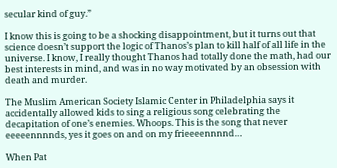secular kind of guy.”

I know this is going to be a shocking disappointment, but it turns out that science doesn’t support the logic of Thanos’s plan to kill half of all life in the universe. I know, I really thought Thanos had totally done the math, had our best interests in mind, and was in no way motivated by an obsession with death and murder.

The Muslim American Society Islamic Center in Philadelphia says it accidentally allowed kids to sing a religious song celebrating the decapitation of one’s enemies. Whoops. This is the song that never eeeeennnnds, yes it goes on and on my frieeeennnnd…

When Pat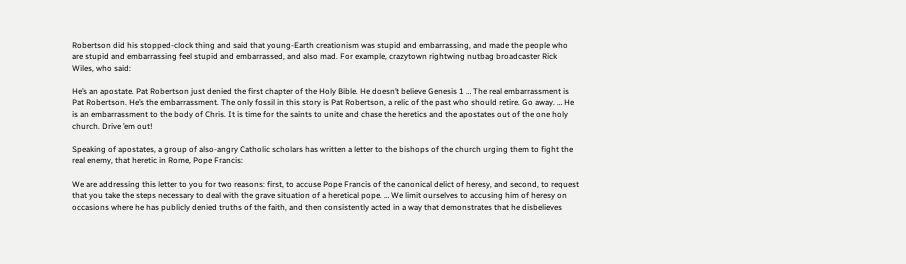Robertson did his stopped-clock thing and said that young-Earth creationism was stupid and embarrassing, and made the people who are stupid and embarrassing feel stupid and embarrassed, and also mad. For example, crazytown rightwing nutbag broadcaster Rick Wiles, who said:

He’s an apostate. Pat Robertson just denied the first chapter of the Holy Bible. He doesn’t believe Genesis 1 … The real embarrassment is Pat Robertson. He’s the embarrassment. The only fossil in this story is Pat Robertson, a relic of the past who should retire. Go away. … He is an embarrassment to the body of Chris. It is time for the saints to unite and chase the heretics and the apostates out of the one holy church. Drive ’em out!

Speaking of apostates, a group of also-angry Catholic scholars has written a letter to the bishops of the church urging them to fight the real enemy, that heretic in Rome, Pope Francis:

We are addressing this letter to you for two reasons: first, to accuse Pope Francis of the canonical delict of heresy, and second, to request that you take the steps necessary to deal with the grave situation of a heretical pope. … We limit ourselves to accusing him of heresy on occasions where he has publicly denied truths of the faith, and then consistently acted in a way that demonstrates that he disbelieves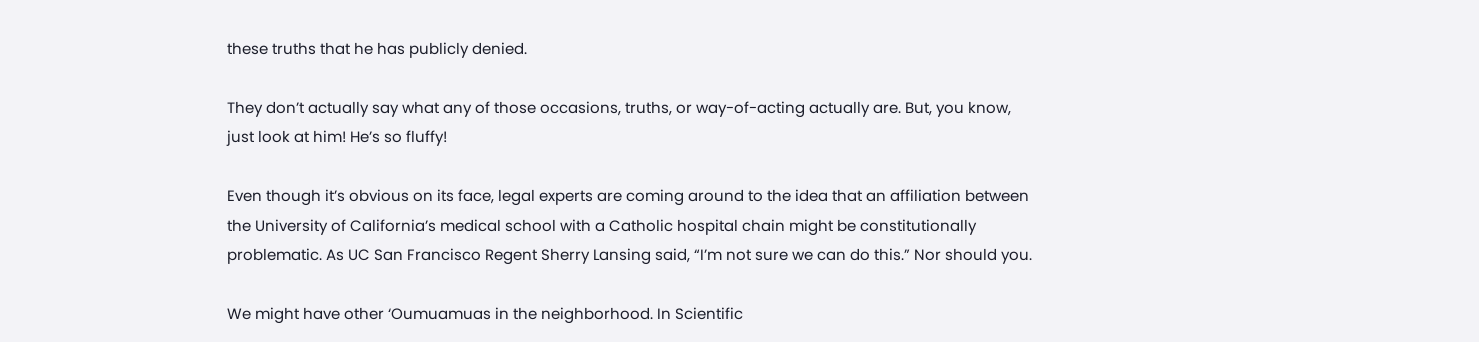these truths that he has publicly denied.

They don’t actually say what any of those occasions, truths, or way-of-acting actually are. But, you know, just look at him! He’s so fluffy!

Even though it’s obvious on its face, legal experts are coming around to the idea that an affiliation between the University of California’s medical school with a Catholic hospital chain might be constitutionally problematic. As UC San Francisco Regent Sherry Lansing said, “I’m not sure we can do this.” Nor should you.

We might have other ‘Oumuamuas in the neighborhood. In Scientific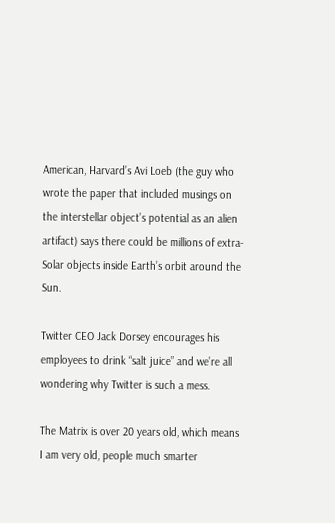American, Harvard’s Avi Loeb (the guy who wrote the paper that included musings on the interstellar object’s potential as an alien artifact) says there could be millions of extra-Solar objects inside Earth’s orbit around the Sun.

Twitter CEO Jack Dorsey encourages his employees to drink “salt juice” and we’re all wondering why Twitter is such a mess.

The Matrix is over 20 years old, which means I am very old, people much smarter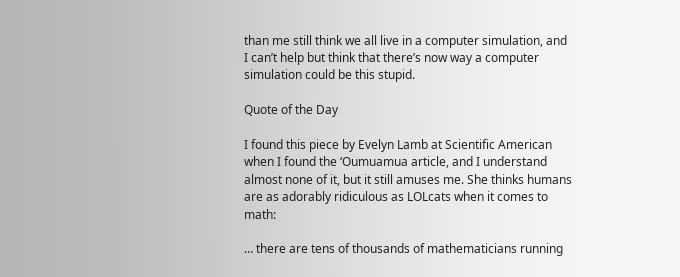than me still think we all live in a computer simulation, and I can’t help but think that there’s now way a computer simulation could be this stupid.

Quote of the Day

I found this piece by Evelyn Lamb at Scientific American when I found the ‘Oumuamua article, and I understand almost none of it, but it still amuses me. She thinks humans are as adorably ridiculous as LOLcats when it comes to math:

… there are tens of thousands of mathematicians running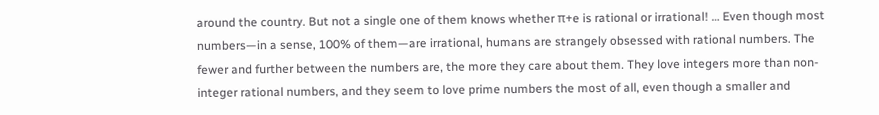around the country. But not a single one of them knows whether π+e is rational or irrational! … Even though most numbers—in a sense, 100% of them—are irrational, humans are strangely obsessed with rational numbers. The fewer and further between the numbers are, the more they care about them. They love integers more than non-integer rational numbers, and they seem to love prime numbers the most of all, even though a smaller and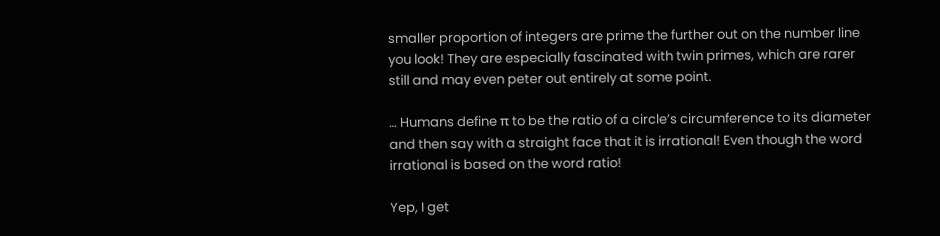smaller proportion of integers are prime the further out on the number line you look! They are especially fascinated with twin primes, which are rarer still and may even peter out entirely at some point.

… Humans define π to be the ratio of a circle’s circumference to its diameter and then say with a straight face that it is irrational! Even though the word irrational is based on the word ratio!

Yep, I get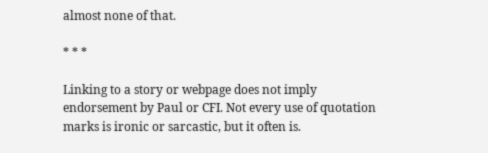almost none of that.

* * *

Linking to a story or webpage does not imply endorsement by Paul or CFI. Not every use of quotation marks is ironic or sarcastic, but it often is.